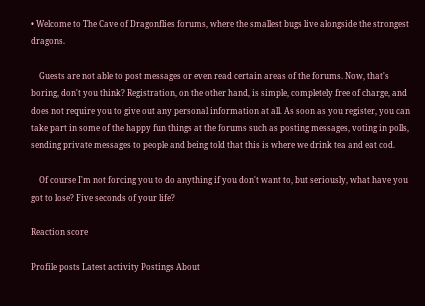• Welcome to The Cave of Dragonflies forums, where the smallest bugs live alongside the strongest dragons.

    Guests are not able to post messages or even read certain areas of the forums. Now, that's boring, don't you think? Registration, on the other hand, is simple, completely free of charge, and does not require you to give out any personal information at all. As soon as you register, you can take part in some of the happy fun things at the forums such as posting messages, voting in polls, sending private messages to people and being told that this is where we drink tea and eat cod.

    Of course I'm not forcing you to do anything if you don't want to, but seriously, what have you got to lose? Five seconds of your life?

Reaction score

Profile posts Latest activity Postings About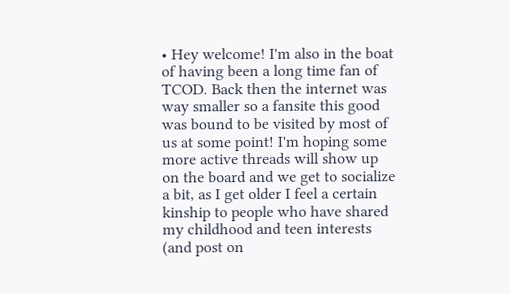• Hey welcome! I'm also in the boat of having been a long time fan of TCOD. Back then the internet was way smaller so a fansite this good was bound to be visited by most of us at some point! I'm hoping some more active threads will show up on the board and we get to socialize a bit, as I get older I feel a certain kinship to people who have shared my childhood and teen interests (and post on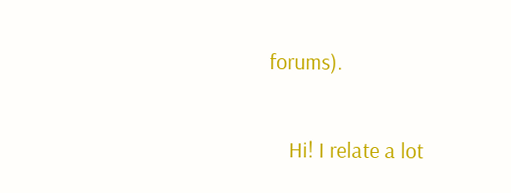forums).

    Hi! I relate a lot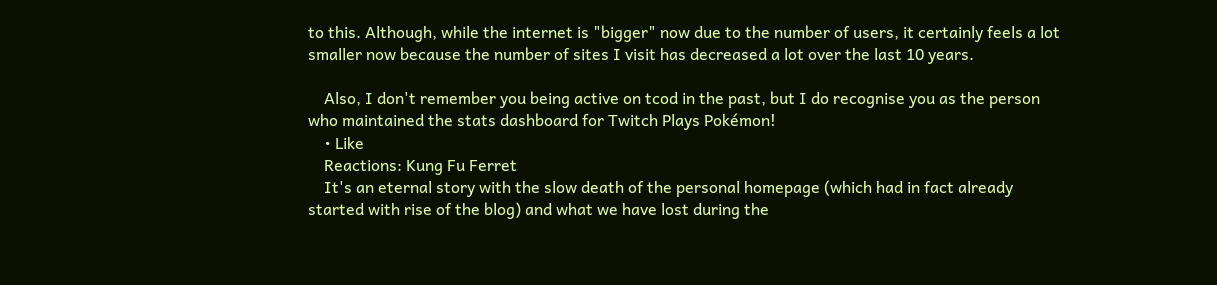to this. Although, while the internet is "bigger" now due to the number of users, it certainly feels a lot smaller now because the number of sites I visit has decreased a lot over the last 10 years.

    Also, I don't remember you being active on tcod in the past, but I do recognise you as the person who maintained the stats dashboard for Twitch Plays Pokémon!
    • Like
    Reactions: Kung Fu Ferret
    It's an eternal story with the slow death of the personal homepage (which had in fact already started with rise of the blog) and what we have lost during the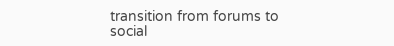transition from forums to social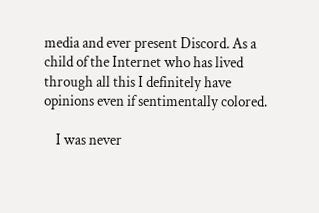media and ever present Discord. As a child of the Internet who has lived through all this I definitely have opinions even if sentimentally colored.

    I was never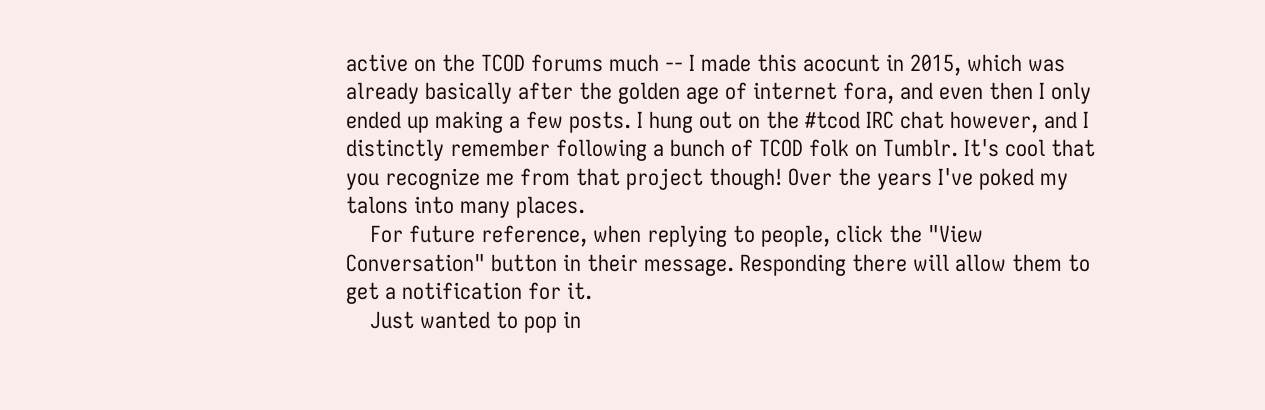active on the TCOD forums much -- I made this acocunt in 2015, which was already basically after the golden age of internet fora, and even then I only ended up making a few posts. I hung out on the #tcod IRC chat however, and I distinctly remember following a bunch of TCOD folk on Tumblr. It's cool that you recognize me from that project though! Over the years I've poked my talons into many places.
    For future reference, when replying to people, click the "View Conversation" button in their message. Responding there will allow them to get a notification for it.
    Just wanted to pop in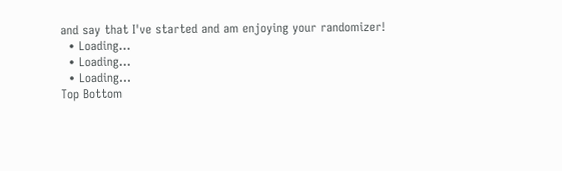and say that I've started and am enjoying your randomizer!
  • Loading…
  • Loading…
  • Loading…
Top Bottom